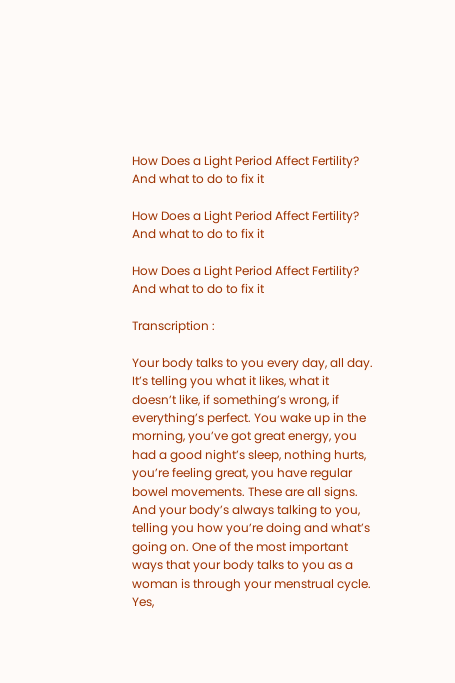How Does a Light Period Affect Fertility? And what to do to fix it

How Does a Light Period Affect Fertility? And what to do to fix it

How Does a Light Period Affect Fertility? And what to do to fix it

Transcription :

Your body talks to you every day, all day. It’s telling you what it likes, what it doesn’t like, if something’s wrong, if everything’s perfect. You wake up in the morning, you’ve got great energy, you had a good night’s sleep, nothing hurts, you’re feeling great, you have regular bowel movements. These are all signs. And your body’s always talking to you, telling you how you’re doing and what’s going on. One of the most important ways that your body talks to you as a woman is through your menstrual cycle. Yes,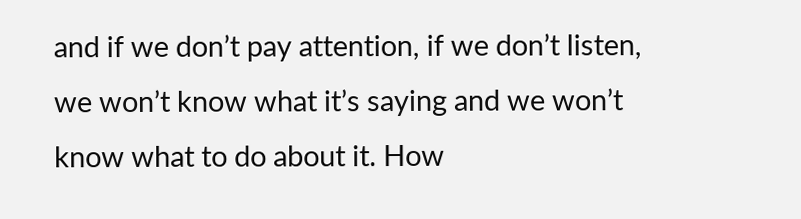and if we don’t pay attention, if we don’t listen, we won’t know what it’s saying and we won’t know what to do about it. How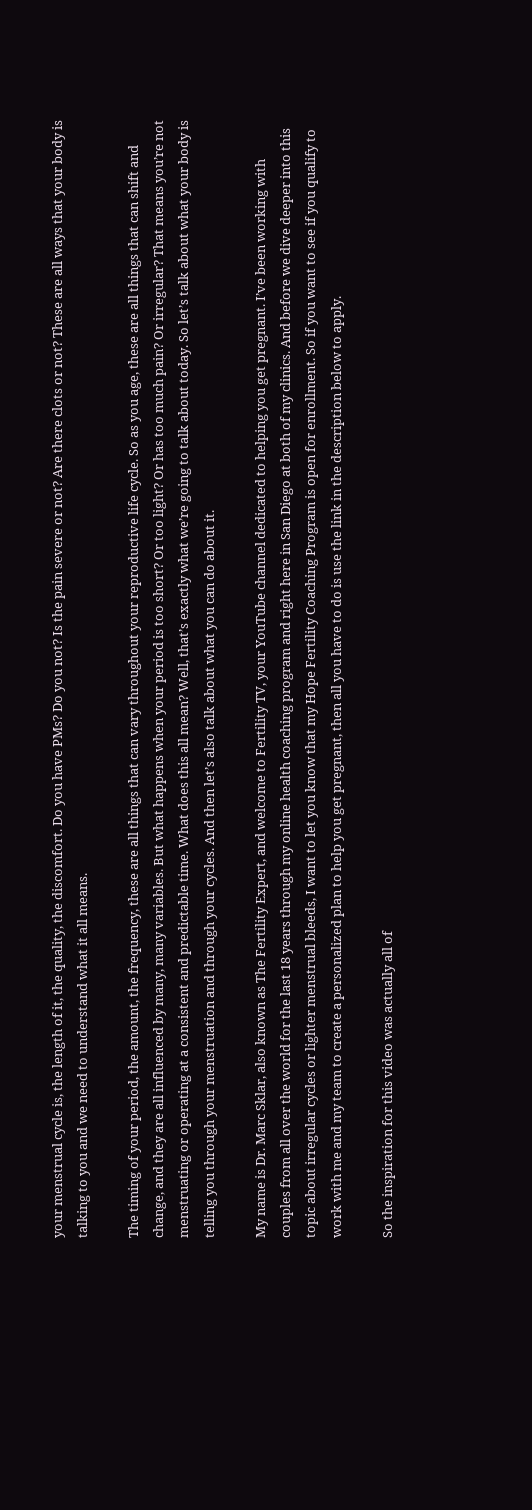your menstrual cycle is, the length of it, the quality, the discomfort. Do you have PMs? Do you not? Is the pain severe or not? Are there clots or not? These are all ways that your body is talking to you and we need to understand what it all means.

The timing of your period, the amount, the frequency, these are all things that can vary throughout your reproductive life cycle. So as you age, these are all things that can shift and change, and they are all influenced by many, many variables. But what happens when your period is too short? Or too light? Or has too much pain? Or irregular? That means you’re not menstruating or operating at a consistent and predictable time. What does this all mean? Well, that’s exactly what we’re going to talk about today. So let’s talk about what your body is telling you through your menstruation and through your cycles. And then let’s also talk about what you can do about it.

My name is Dr. Marc Sklar, also known as The Fertility Expert, and welcome to Fertility TV, your YouTube channel dedicated to helping you get pregnant. I’ve been working with couples from all over the world for the last 18 years through my online health coaching program and right here in San Diego at both of my clinics. And before we dive deeper into this topic about irregular cycles or lighter menstrual bleeds, I want to let you know that my Hope Fertility Coaching Program is open for enrollment. So if you want to see if you qualify to work with me and my team to create a personalized plan to help you get pregnant, then all you have to do is use the link in the description below to apply.

So the inspiration for this video was actually all of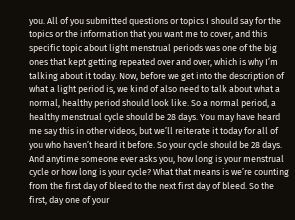you. All of you submitted questions or topics I should say for the topics or the information that you want me to cover, and this specific topic about light menstrual periods was one of the big ones that kept getting repeated over and over, which is why I’m talking about it today. Now, before we get into the description of what a light period is, we kind of also need to talk about what a normal, healthy period should look like. So a normal period, a healthy menstrual cycle should be 28 days. You may have heard me say this in other videos, but we’ll reiterate it today for all of you who haven’t heard it before. So your cycle should be 28 days. And anytime someone ever asks you, how long is your menstrual cycle or how long is your cycle? What that means is we’re counting from the first day of bleed to the next first day of bleed. So the first, day one of your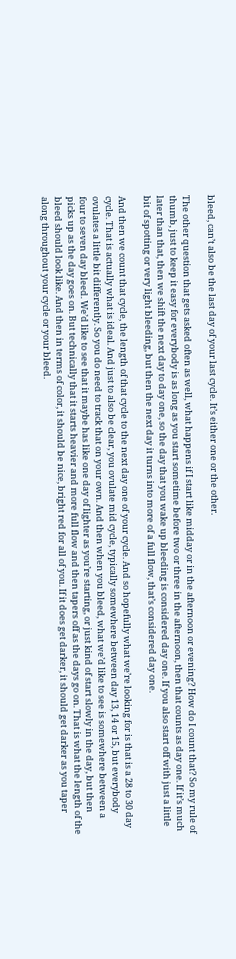bleed, can’t also be the last day of your last cycle. It’s either one or the other.

The other question that gets asked often as well, what happens if I start like midday or in the afternoon or evening? How do I count that? So my rule of thumb, just to keep it easy for everybody is as long as you start sometime before two or three in the afternoon, then that counts as day one. If it’s much later than that, then we shift the next day to day one, so the day that you wake up bleeding is considered day one. If you also start off with just a little bit of spotting or very light bleeding, but then the next day it turns into more of a full flow, that’s considered day one.

And then we count that cycle, the length of that cycle to the next day one of your cycle. And so hopefully what we’re looking for is that is a 28 to 30 day cycle. That is actually what is ideal. And just to also be clear, you ovulate mid cycle, typically somewhere between day 13, 14 or 15, but everybody ovulates a little bit differently. So you do need to track that on your own. And then when you bleed, what we’d like to see is somewhere between a four to seven day bleed. We’d like to see that it maybe has like one day of lighter as you’re starting, or just kind of start slowly in the day, but then picks up as the day goes on. But technically that it starts heavier and more full flow and then tapers off as the days go on. That is what the length of the bleed should look like. And then in terms of color, it should be nice, bright red for all of you. If it does get darker, it should get darker as you taper along throughout your cycle or your bleed.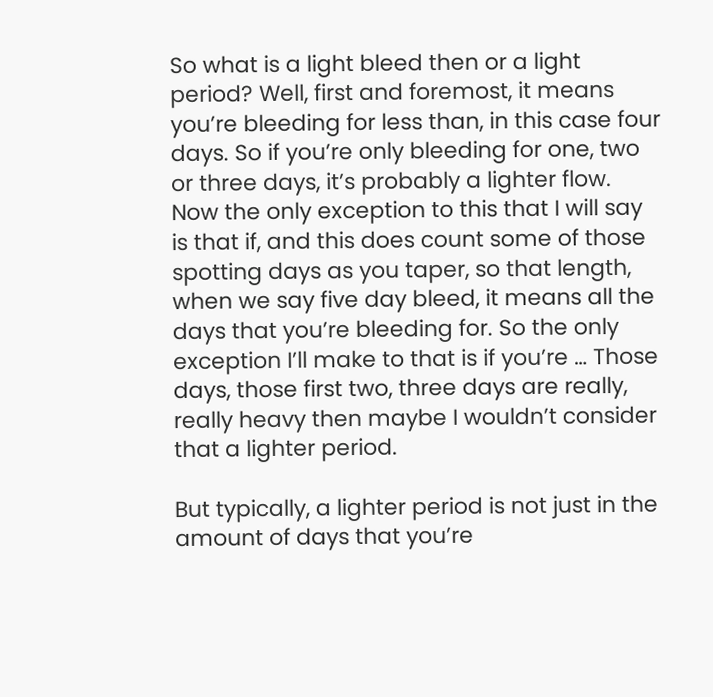So what is a light bleed then or a light period? Well, first and foremost, it means you’re bleeding for less than, in this case four days. So if you’re only bleeding for one, two or three days, it’s probably a lighter flow. Now the only exception to this that I will say is that if, and this does count some of those spotting days as you taper, so that length, when we say five day bleed, it means all the days that you’re bleeding for. So the only exception I’ll make to that is if you’re … Those days, those first two, three days are really, really heavy then maybe I wouldn’t consider that a lighter period.

But typically, a lighter period is not just in the amount of days that you’re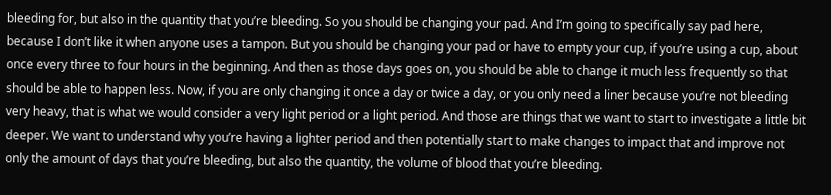bleeding for, but also in the quantity that you’re bleeding. So you should be changing your pad. And I’m going to specifically say pad here, because I don’t like it when anyone uses a tampon. But you should be changing your pad or have to empty your cup, if you’re using a cup, about once every three to four hours in the beginning. And then as those days goes on, you should be able to change it much less frequently so that should be able to happen less. Now, if you are only changing it once a day or twice a day, or you only need a liner because you’re not bleeding very heavy, that is what we would consider a very light period or a light period. And those are things that we want to start to investigate a little bit deeper. We want to understand why you’re having a lighter period and then potentially start to make changes to impact that and improve not only the amount of days that you’re bleeding, but also the quantity, the volume of blood that you’re bleeding.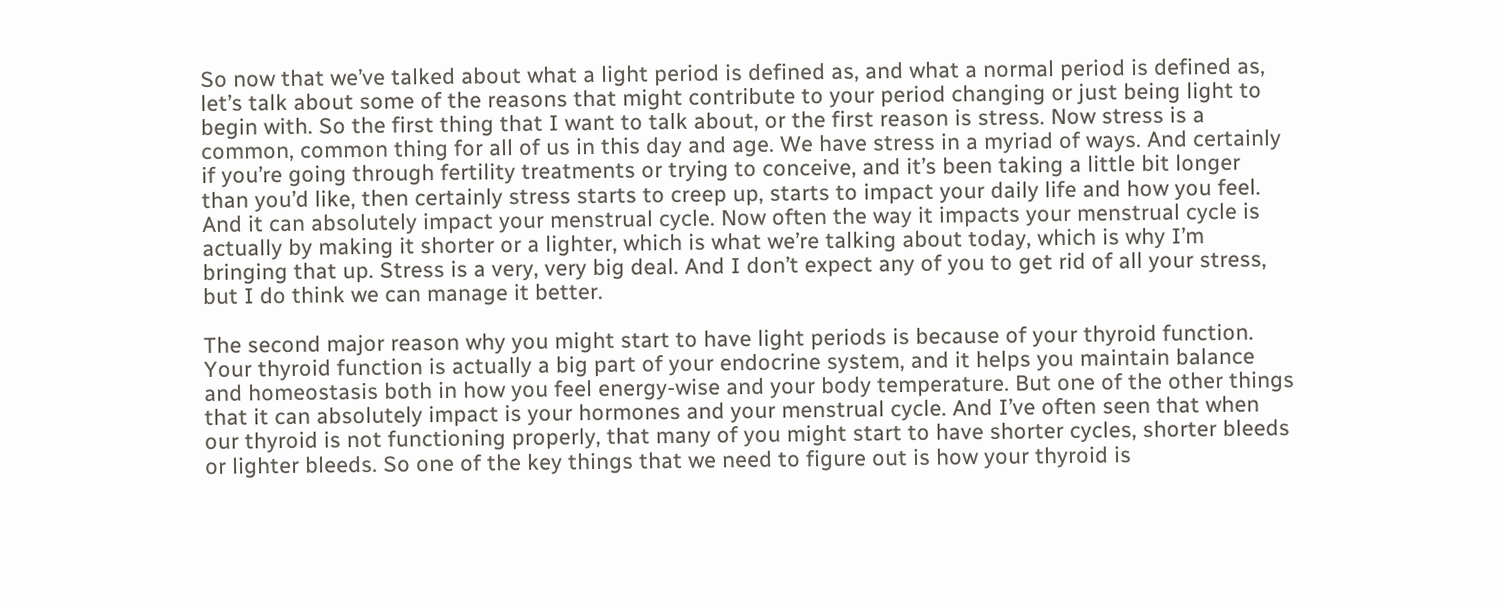So now that we’ve talked about what a light period is defined as, and what a normal period is defined as, let’s talk about some of the reasons that might contribute to your period changing or just being light to begin with. So the first thing that I want to talk about, or the first reason is stress. Now stress is a common, common thing for all of us in this day and age. We have stress in a myriad of ways. And certainly if you’re going through fertility treatments or trying to conceive, and it’s been taking a little bit longer than you’d like, then certainly stress starts to creep up, starts to impact your daily life and how you feel. And it can absolutely impact your menstrual cycle. Now often the way it impacts your menstrual cycle is actually by making it shorter or a lighter, which is what we’re talking about today, which is why I’m bringing that up. Stress is a very, very big deal. And I don’t expect any of you to get rid of all your stress, but I do think we can manage it better.

The second major reason why you might start to have light periods is because of your thyroid function. Your thyroid function is actually a big part of your endocrine system, and it helps you maintain balance and homeostasis both in how you feel energy-wise and your body temperature. But one of the other things that it can absolutely impact is your hormones and your menstrual cycle. And I’ve often seen that when our thyroid is not functioning properly, that many of you might start to have shorter cycles, shorter bleeds or lighter bleeds. So one of the key things that we need to figure out is how your thyroid is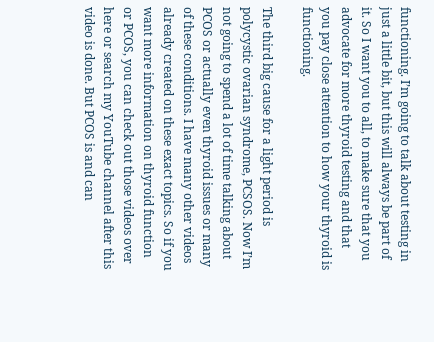functioning. I’m going to talk about testing in just a little bit, but this will always be part of it. So I want you to all, to make sure that you advocate for more thyroid testing and that you pay close attention to how your thyroid is functioning.

The third big cause for a light period is polycystic ovarian syndrome, PCSOS. Now I’m not going to spend a lot of time talking about PCOS or actually even thyroid issues or many of these conditions. I have many other videos already created on these exact topics. So if you want more information on thyroid function or PCOS, you can check out those videos over here or search my YouTube channel after this video is done. But PCOS is and can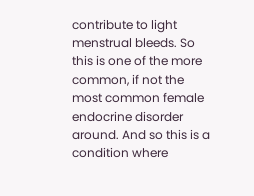contribute to light menstrual bleeds. So this is one of the more common, if not the most common female endocrine disorder around. And so this is a condition where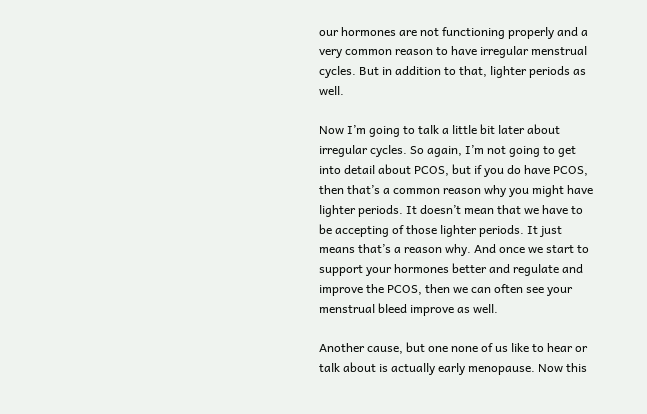our hormones are not functioning properly and a very common reason to have irregular menstrual cycles. But in addition to that, lighter periods as well.

Now I’m going to talk a little bit later about irregular cycles. So again, I’m not going to get into detail about PCOS, but if you do have PCOS, then that’s a common reason why you might have lighter periods. It doesn’t mean that we have to be accepting of those lighter periods. It just means that’s a reason why. And once we start to support your hormones better and regulate and improve the PCOS, then we can often see your menstrual bleed improve as well.

Another cause, but one none of us like to hear or talk about is actually early menopause. Now this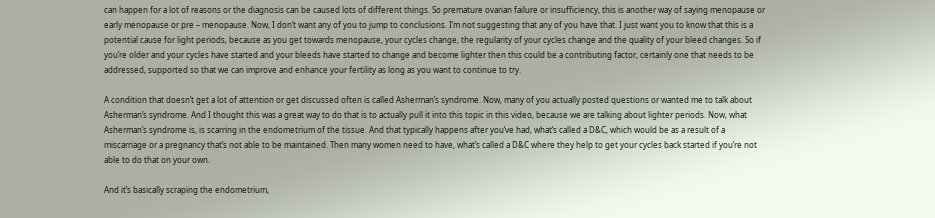can happen for a lot of reasons or the diagnosis can be caused lots of different things. So premature ovarian failure or insufficiency, this is another way of saying menopause or early menopause or pre – menopause. Now, I don’t want any of you to jump to conclusions. I’m not suggesting that any of you have that. I just want you to know that this is a potential cause for light periods, because as you get towards menopause, your cycles change, the regularity of your cycles change and the quality of your bleed changes. So if you’re older and your cycles have started and your bleeds have started to change and become lighter then this could be a contributing factor, certainly one that needs to be addressed, supported so that we can improve and enhance your fertility as long as you want to continue to try.

A condition that doesn’t get a lot of attention or get discussed often is called Asherman’s syndrome. Now, many of you actually posted questions or wanted me to talk about Asherman’s syndrome. And I thought this was a great way to do that is to actually pull it into this topic in this video, because we are talking about lighter periods. Now, what Asherman’s syndrome is, is scarring in the endometrium of the tissue. And that typically happens after you’ve had, what’s called a D&C, which would be as a result of a miscarriage or a pregnancy that’s not able to be maintained. Then many women need to have, what’s called a D&C where they help to get your cycles back started if you’re not able to do that on your own.

And it’s basically scraping the endometrium,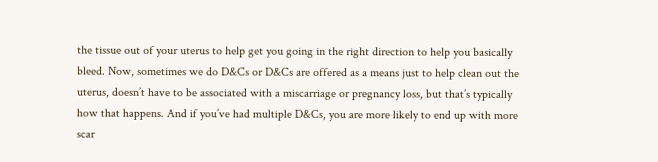the tissue out of your uterus to help get you going in the right direction to help you basically bleed. Now, sometimes we do D&Cs or D&Cs are offered as a means just to help clean out the uterus, doesn’t have to be associated with a miscarriage or pregnancy loss, but that’s typically how that happens. And if you’ve had multiple D&Cs, you are more likely to end up with more scar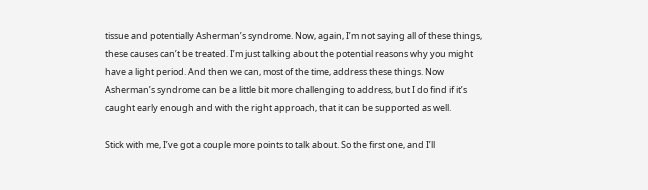tissue and potentially Asherman’s syndrome. Now, again, I’m not saying all of these things, these causes can’t be treated. I’m just talking about the potential reasons why you might have a light period. And then we can, most of the time, address these things. Now Asherman’s syndrome can be a little bit more challenging to address, but I do find if it’s caught early enough and with the right approach, that it can be supported as well.

Stick with me, I’ve got a couple more points to talk about. So the first one, and I’ll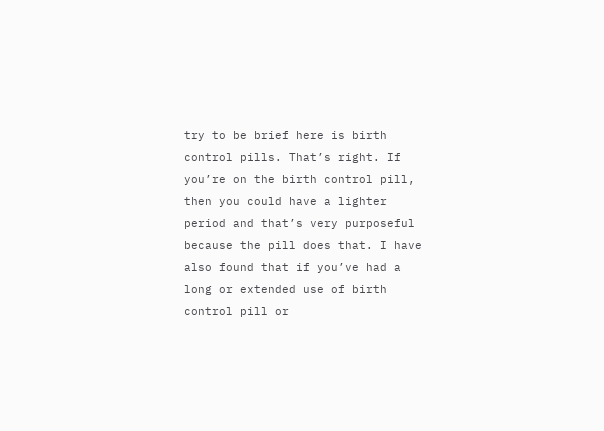try to be brief here is birth control pills. That’s right. If you’re on the birth control pill, then you could have a lighter period and that’s very purposeful because the pill does that. I have also found that if you’ve had a long or extended use of birth control pill or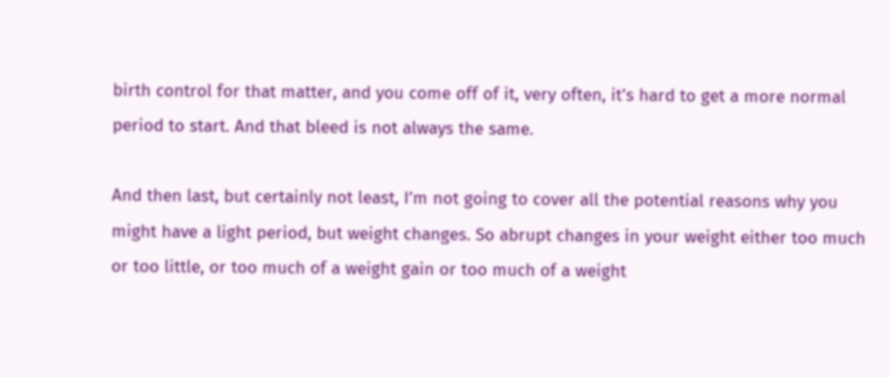birth control for that matter, and you come off of it, very often, it’s hard to get a more normal period to start. And that bleed is not always the same.

And then last, but certainly not least, I’m not going to cover all the potential reasons why you might have a light period, but weight changes. So abrupt changes in your weight either too much or too little, or too much of a weight gain or too much of a weight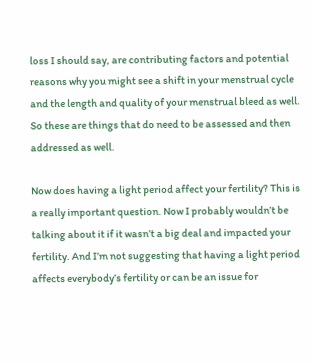loss I should say, are contributing factors and potential reasons why you might see a shift in your menstrual cycle and the length and quality of your menstrual bleed as well. So these are things that do need to be assessed and then addressed as well.

Now does having a light period affect your fertility? This is a really important question. Now I probably wouldn’t be talking about it if it wasn’t a big deal and impacted your fertility. And I’m not suggesting that having a light period affects everybody’s fertility or can be an issue for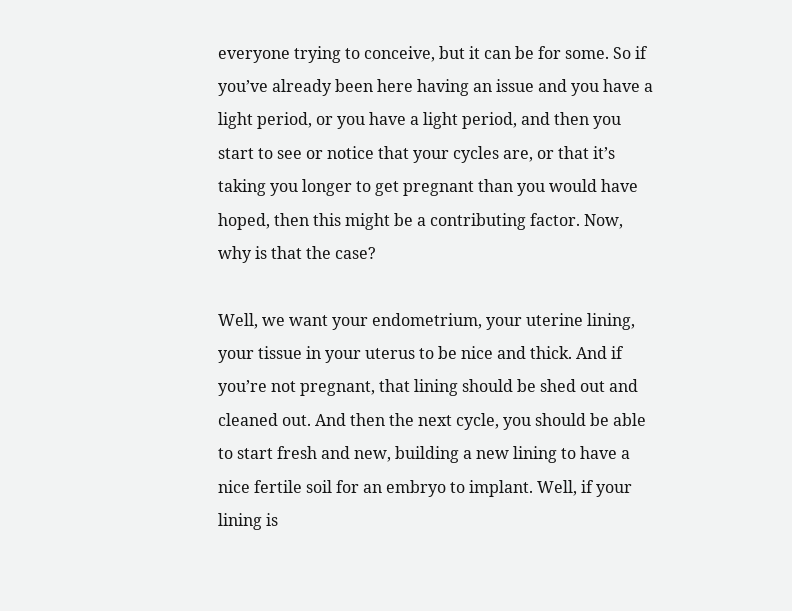everyone trying to conceive, but it can be for some. So if you’ve already been here having an issue and you have a light period, or you have a light period, and then you start to see or notice that your cycles are, or that it’s taking you longer to get pregnant than you would have hoped, then this might be a contributing factor. Now, why is that the case?

Well, we want your endometrium, your uterine lining, your tissue in your uterus to be nice and thick. And if you’re not pregnant, that lining should be shed out and cleaned out. And then the next cycle, you should be able to start fresh and new, building a new lining to have a nice fertile soil for an embryo to implant. Well, if your lining is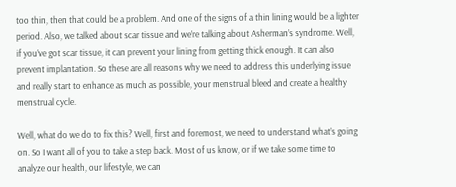too thin, then that could be a problem. And one of the signs of a thin lining would be a lighter period. Also, we talked about scar tissue and we’re talking about Asherman’s syndrome. Well, if you’ve got scar tissue, it can prevent your lining from getting thick enough. It can also prevent implantation. So these are all reasons why we need to address this underlying issue and really start to enhance as much as possible, your menstrual bleed and create a healthy menstrual cycle.

Well, what do we do to fix this? Well, first and foremost, we need to understand what’s going on. So I want all of you to take a step back. Most of us know, or if we take some time to analyze our health, our lifestyle, we can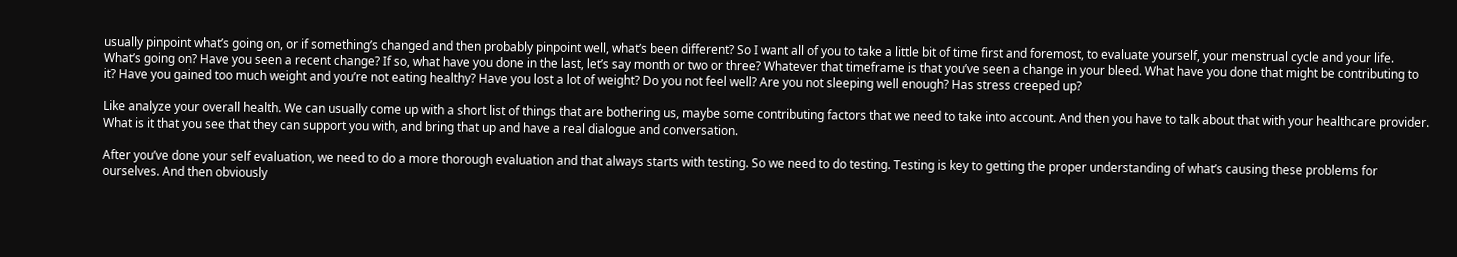usually pinpoint what’s going on, or if something’s changed and then probably pinpoint well, what’s been different? So I want all of you to take a little bit of time first and foremost, to evaluate yourself, your menstrual cycle and your life. What’s going on? Have you seen a recent change? If so, what have you done in the last, let’s say month or two or three? Whatever that timeframe is that you’ve seen a change in your bleed. What have you done that might be contributing to it? Have you gained too much weight and you’re not eating healthy? Have you lost a lot of weight? Do you not feel well? Are you not sleeping well enough? Has stress creeped up?

Like analyze your overall health. We can usually come up with a short list of things that are bothering us, maybe some contributing factors that we need to take into account. And then you have to talk about that with your healthcare provider. What is it that you see that they can support you with, and bring that up and have a real dialogue and conversation.

After you’ve done your self evaluation, we need to do a more thorough evaluation and that always starts with testing. So we need to do testing. Testing is key to getting the proper understanding of what’s causing these problems for ourselves. And then obviously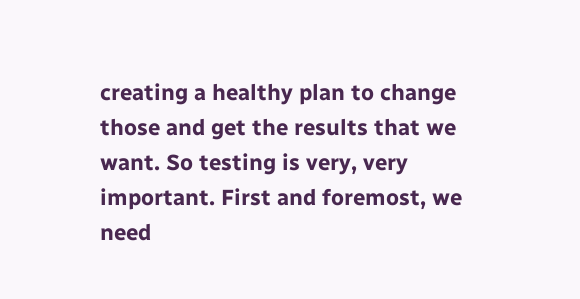creating a healthy plan to change those and get the results that we want. So testing is very, very important. First and foremost, we need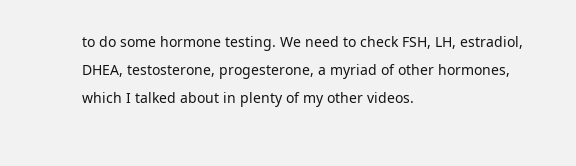to do some hormone testing. We need to check FSH, LH, estradiol, DHEA, testosterone, progesterone, a myriad of other hormones, which I talked about in plenty of my other videos.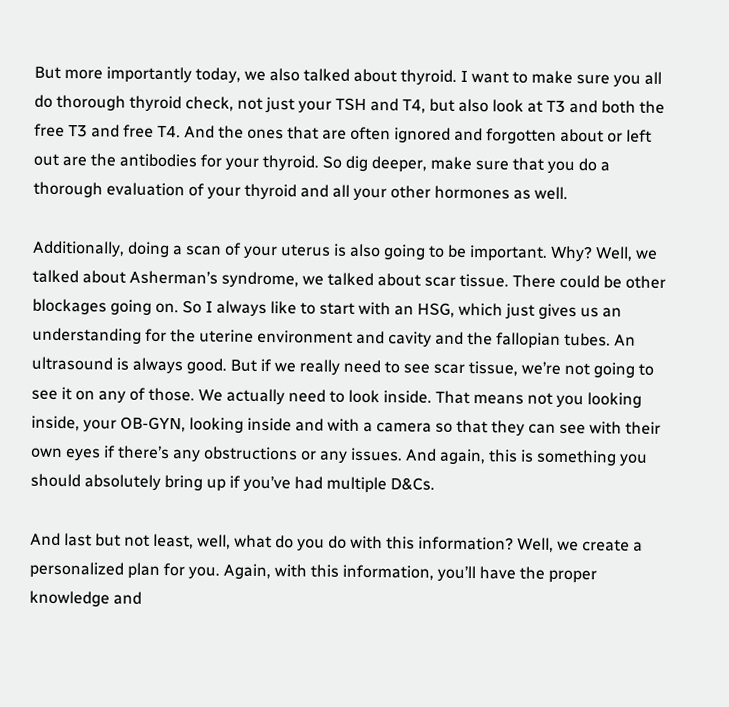But more importantly today, we also talked about thyroid. I want to make sure you all do thorough thyroid check, not just your TSH and T4, but also look at T3 and both the free T3 and free T4. And the ones that are often ignored and forgotten about or left out are the antibodies for your thyroid. So dig deeper, make sure that you do a thorough evaluation of your thyroid and all your other hormones as well.

Additionally, doing a scan of your uterus is also going to be important. Why? Well, we talked about Asherman’s syndrome, we talked about scar tissue. There could be other blockages going on. So I always like to start with an HSG, which just gives us an understanding for the uterine environment and cavity and the fallopian tubes. An ultrasound is always good. But if we really need to see scar tissue, we’re not going to see it on any of those. We actually need to look inside. That means not you looking inside, your OB-GYN, looking inside and with a camera so that they can see with their own eyes if there’s any obstructions or any issues. And again, this is something you should absolutely bring up if you’ve had multiple D&Cs.

And last but not least, well, what do you do with this information? Well, we create a personalized plan for you. Again, with this information, you’ll have the proper knowledge and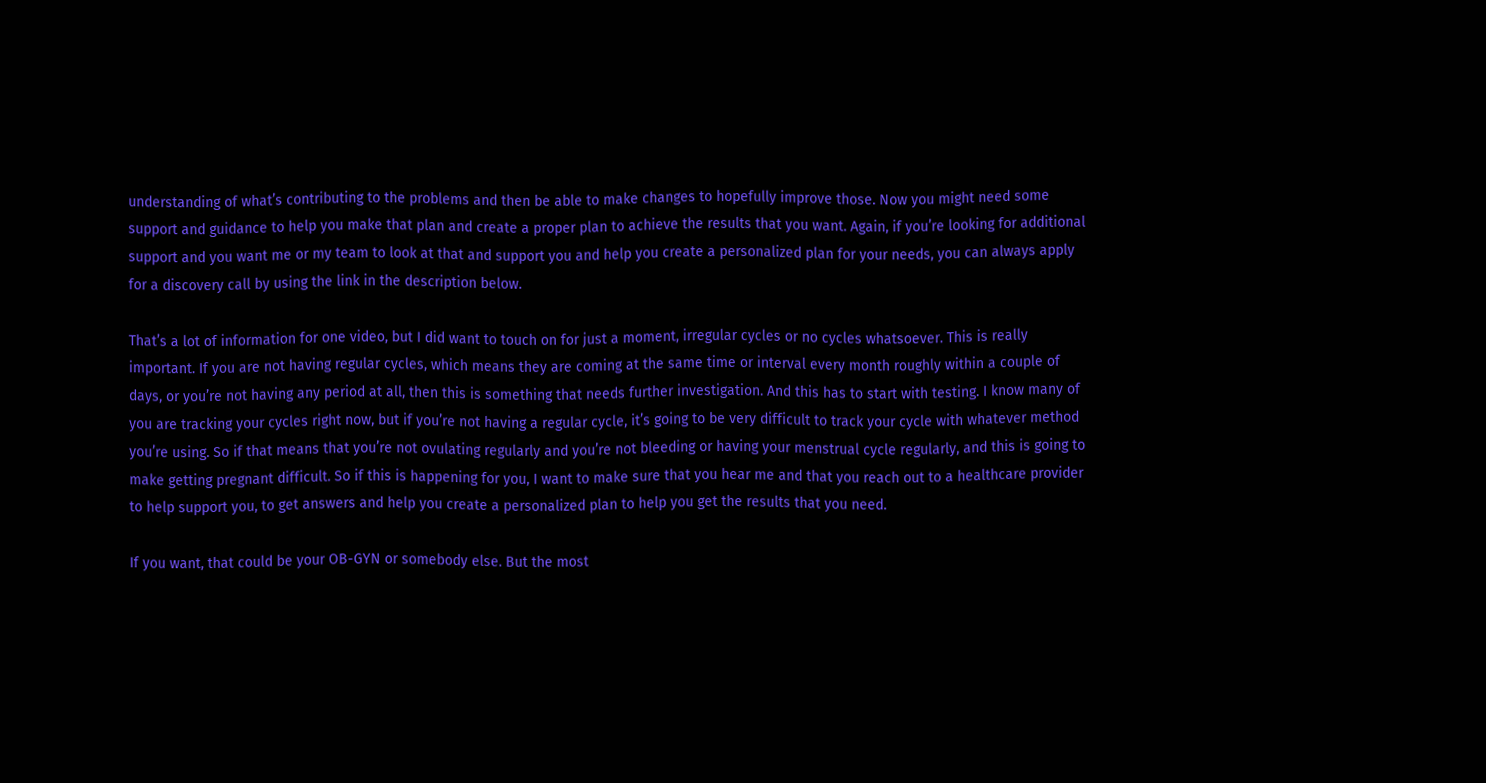understanding of what’s contributing to the problems and then be able to make changes to hopefully improve those. Now you might need some support and guidance to help you make that plan and create a proper plan to achieve the results that you want. Again, if you’re looking for additional support and you want me or my team to look at that and support you and help you create a personalized plan for your needs, you can always apply for a discovery call by using the link in the description below.

That’s a lot of information for one video, but I did want to touch on for just a moment, irregular cycles or no cycles whatsoever. This is really important. If you are not having regular cycles, which means they are coming at the same time or interval every month roughly within a couple of days, or you’re not having any period at all, then this is something that needs further investigation. And this has to start with testing. I know many of you are tracking your cycles right now, but if you’re not having a regular cycle, it’s going to be very difficult to track your cycle with whatever method you’re using. So if that means that you’re not ovulating regularly and you’re not bleeding or having your menstrual cycle regularly, and this is going to make getting pregnant difficult. So if this is happening for you, I want to make sure that you hear me and that you reach out to a healthcare provider to help support you, to get answers and help you create a personalized plan to help you get the results that you need.

If you want, that could be your OB-GYN or somebody else. But the most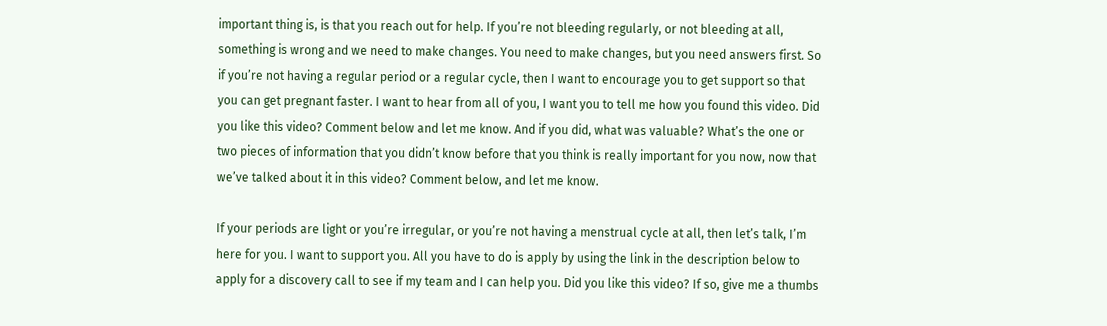important thing is, is that you reach out for help. If you’re not bleeding regularly, or not bleeding at all, something is wrong and we need to make changes. You need to make changes, but you need answers first. So if you’re not having a regular period or a regular cycle, then I want to encourage you to get support so that you can get pregnant faster. I want to hear from all of you, I want you to tell me how you found this video. Did you like this video? Comment below and let me know. And if you did, what was valuable? What’s the one or two pieces of information that you didn’t know before that you think is really important for you now, now that we’ve talked about it in this video? Comment below, and let me know.

If your periods are light or you’re irregular, or you’re not having a menstrual cycle at all, then let’s talk, I’m here for you. I want to support you. All you have to do is apply by using the link in the description below to apply for a discovery call to see if my team and I can help you. Did you like this video? If so, give me a thumbs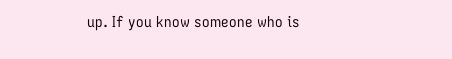up. If you know someone who is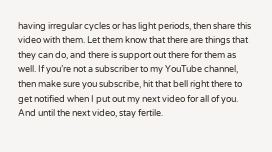having irregular cycles or has light periods, then share this video with them. Let them know that there are things that they can do, and there is support out there for them as well. If you’re not a subscriber to my YouTube channel, then make sure you subscribe, hit that bell right there to get notified when I put out my next video for all of you. And until the next video, stay fertile.